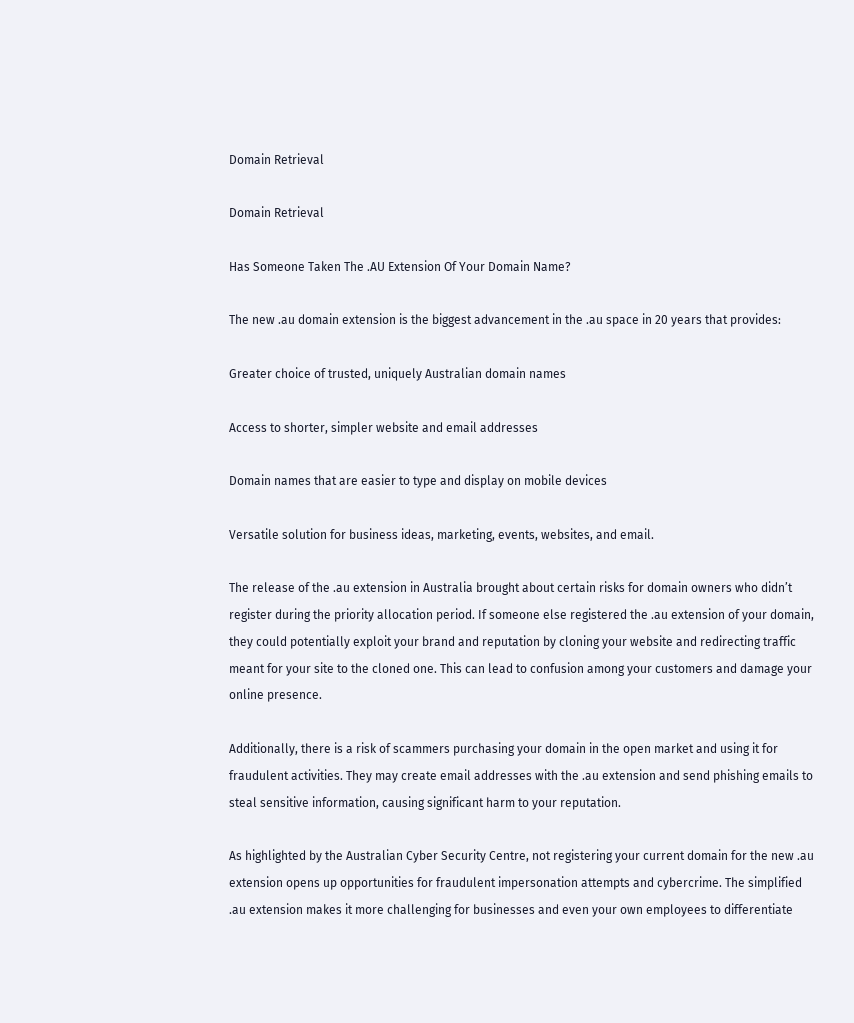Domain Retrieval

Domain Retrieval

Has Someone Taken The .AU Extension Of Your Domain Name?

The new .au domain extension is the biggest advancement in the .au space in 20 years that provides:

Greater choice of trusted, uniquely Australian domain names

Access to shorter, simpler website and email addresses

Domain names that are easier to type and display on mobile devices

Versatile solution for business ideas, marketing, events, websites, and email.

The release of the .au extension in Australia brought about certain risks for domain owners who didn’t register during the priority allocation period. If someone else registered the .au extension of your domain, they could potentially exploit your brand and reputation by cloning your website and redirecting traffic meant for your site to the cloned one. This can lead to confusion among your customers and damage your online presence.

Additionally, there is a risk of scammers purchasing your domain in the open market and using it for fraudulent activities. They may create email addresses with the .au extension and send phishing emails to steal sensitive information, causing significant harm to your reputation.

As highlighted by the Australian Cyber Security Centre, not registering your current domain for the new .au extension opens up opportunities for fraudulent impersonation attempts and cybercrime. The simplified .au extension makes it more challenging for businesses and even your own employees to differentiate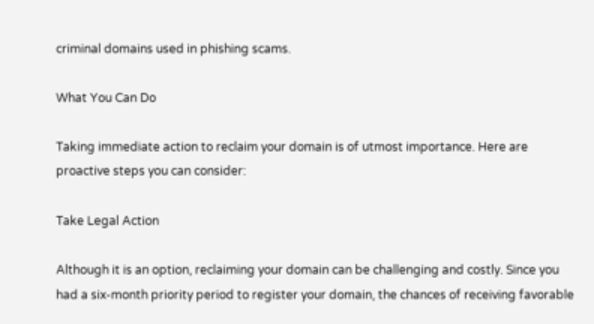criminal domains used in phishing scams.

What You Can Do

Taking immediate action to reclaim your domain is of utmost importance. Here are proactive steps you can consider:

Take Legal Action

Although it is an option, reclaiming your domain can be challenging and costly. Since you had a six-month priority period to register your domain, the chances of receiving favorable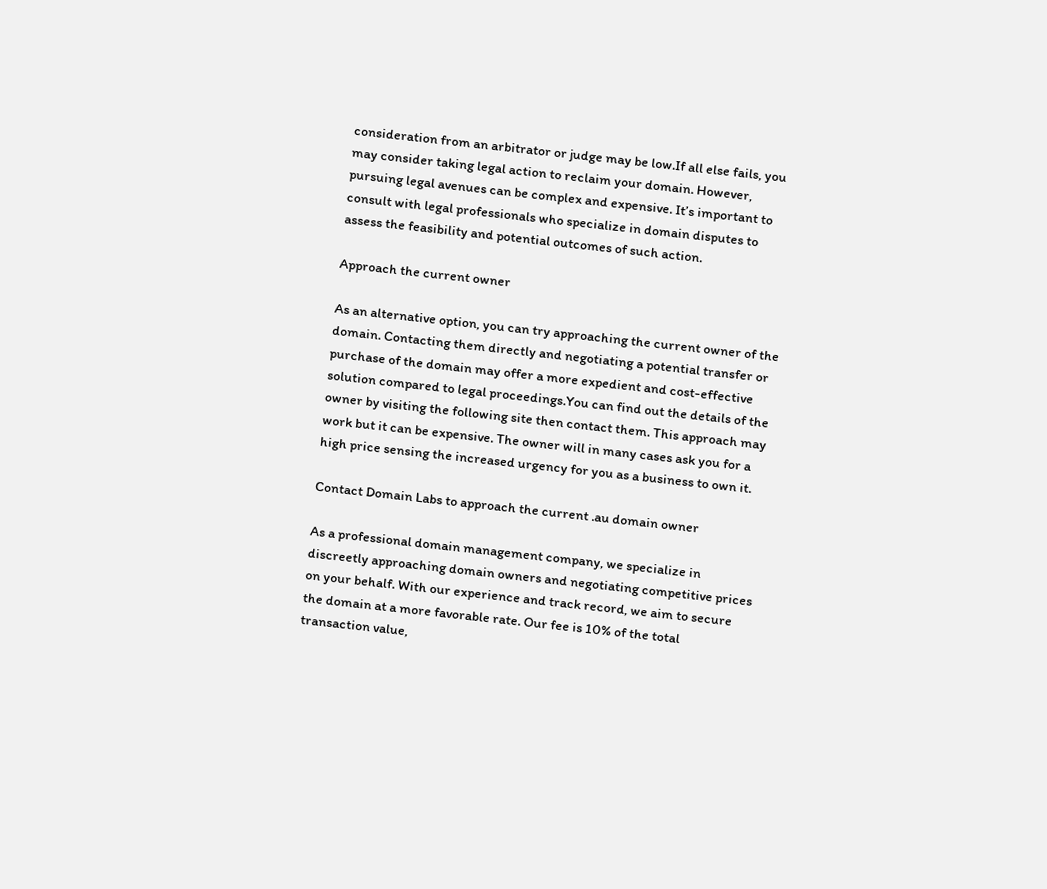consideration from an arbitrator or judge may be low.If all else fails, you may consider taking legal action to reclaim your domain. However, pursuing legal avenues can be complex and expensive. It’s important to consult with legal professionals who specialize in domain disputes to assess the feasibility and potential outcomes of such action.

Approach the current owner

As an alternative option, you can try approaching the current owner of the domain. Contacting them directly and negotiating a potential transfer or purchase of the domain may offer a more expedient and cost-effective solution compared to legal proceedings.You can find out the details of the owner by visiting the following site then contact them. This approach may work but it can be expensive. The owner will in many cases ask you for a high price sensing the increased urgency for you as a business to own it.

Contact Domain Labs to approach the current .au domain owner

As a professional domain management company, we specialize in discreetly approaching domain owners and negotiating competitive prices on your behalf. With our experience and track record, we aim to secure the domain at a more favorable rate. Our fee is 10% of the total transaction value,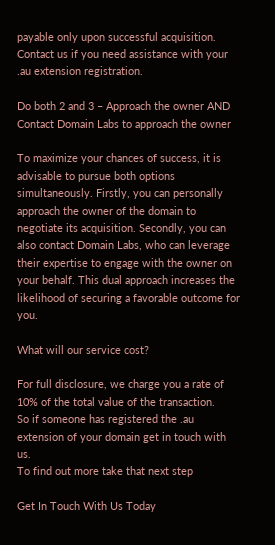payable only upon successful acquisition. Contact us if you need assistance with your .au extension registration.

Do both 2 and 3 – Approach the owner AND Contact Domain Labs to approach the owner

To maximize your chances of success, it is advisable to pursue both options simultaneously. Firstly, you can personally approach the owner of the domain to negotiate its acquisition. Secondly, you can also contact Domain Labs, who can leverage their expertise to engage with the owner on your behalf. This dual approach increases the likelihood of securing a favorable outcome for you.

What will our service cost?

For full disclosure, we charge you a rate of 10% of the total value of the transaction.
So if someone has registered the .au extension of your domain get in touch with us.
To find out more take that next step

Get In Touch With Us Today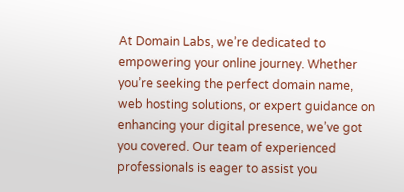At Domain Labs, we’re dedicated to empowering your online journey. Whether you’re seeking the perfect domain name, web hosting solutions, or expert guidance on enhancing your digital presence, we’ve got you covered. Our team of experienced professionals is eager to assist you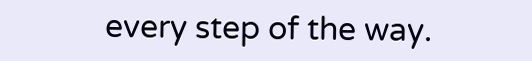every step of the way.